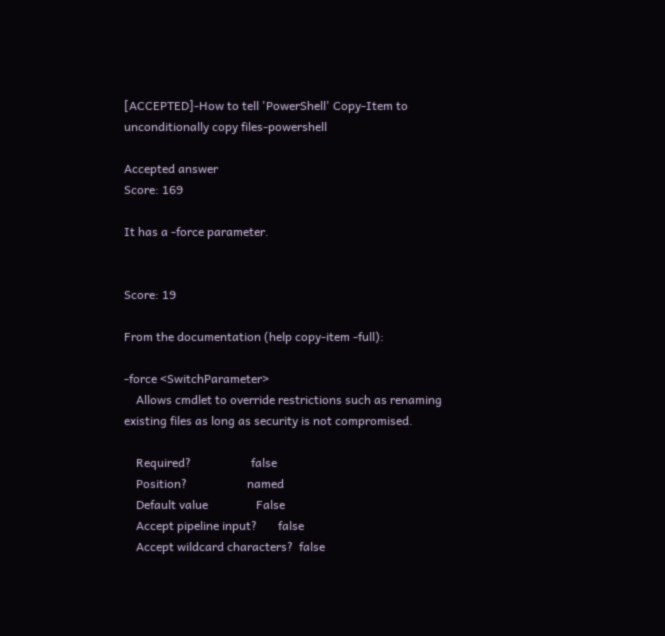[ACCEPTED]-How to tell 'PowerShell' Copy-Item to unconditionally copy files-powershell

Accepted answer
Score: 169

It has a -force parameter.


Score: 19

From the documentation (help copy-item -full):

-force <SwitchParameter>
    Allows cmdlet to override restrictions such as renaming existing files as long as security is not compromised.

    Required?                    false
    Position?                    named
    Default value                False
    Accept pipeline input?       false
    Accept wildcard characters?  false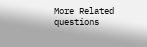More Related questions